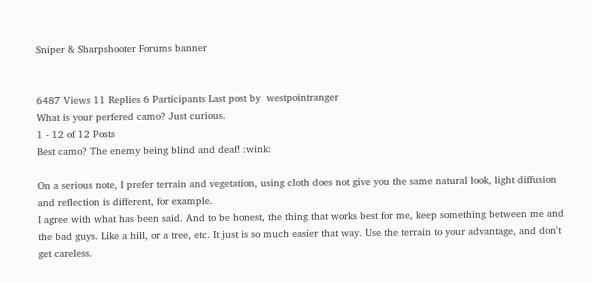Sniper & Sharpshooter Forums banner


6487 Views 11 Replies 6 Participants Last post by  westpointranger
What is your perfered camo? Just curious.
1 - 12 of 12 Posts
Best camo? The enemy being blind and deaf! :wink:

On a serious note, I prefer terrain and vegetation, using cloth does not give you the same natural look, light diffusion and reflection is different, for example.
I agree with what has been said. And to be honest, the thing that works best for me, keep something between me and the bad guys. Like a hill, or a tree, etc. It just is so much easier that way. Use the terrain to your advantage, and don't get careless.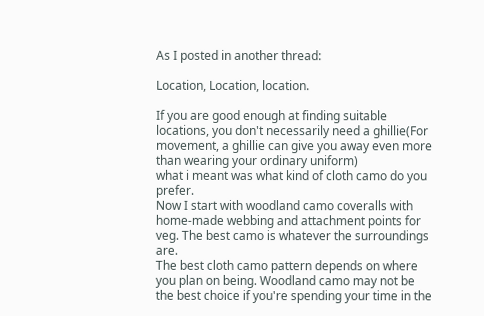As I posted in another thread:

Location, Location, location.

If you are good enough at finding suitable locations, you don't necessarily need a ghillie(For movement, a ghillie can give you away even more than wearing your ordinary uniform)
what i meant was what kind of cloth camo do you prefer.
Now I start with woodland camo coveralls with home-made webbing and attachment points for veg. The best camo is whatever the surroundings are.
The best cloth camo pattern depends on where you plan on being. Woodland camo may not be the best choice if you're spending your time in the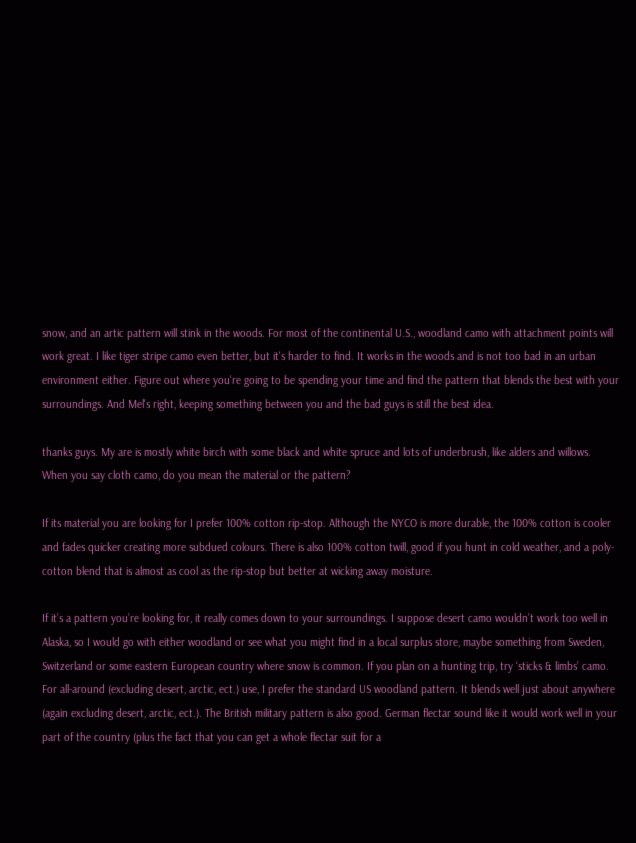snow, and an artic pattern will stink in the woods. For most of the continental U.S., woodland camo with attachment points will work great. I like tiger stripe camo even better, but it's harder to find. It works in the woods and is not too bad in an urban environment either. Figure out where you're going to be spending your time and find the pattern that blends the best with your surroundings. And Mel's right, keeping something between you and the bad guys is still the best idea.

thanks guys. My are is mostly white birch with some black and white spruce and lots of underbrush, like alders and willows.
When you say cloth camo, do you mean the material or the pattern?

If its material you are looking for I prefer 100% cotton rip-stop. Although the NYCO is more durable, the 100% cotton is cooler and fades quicker creating more subdued colours. There is also 100% cotton twill, good if you hunt in cold weather, and a poly-cotton blend that is almost as cool as the rip-stop but better at wicking away moisture.

If it’s a pattern you’re looking for, it really comes down to your surroundings. I suppose desert camo wouldn’t work too well in Alaska, so I would go with either woodland or see what you might find in a local surplus store, maybe something from Sweden, Switzerland or some eastern European country where snow is common. If you plan on a hunting trip, try ‘sticks & limbs’ camo.
For all-around (excluding desert, arctic, ect.) use, I prefer the standard US woodland pattern. It blends well just about anywhere (again excluding desert, arctic, ect.). The British military pattern is also good. German flectar sound like it would work well in your part of the country (plus the fact that you can get a whole flectar suit for a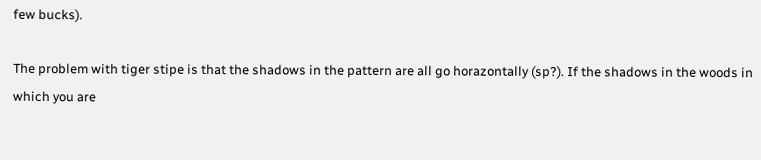few bucks).

The problem with tiger stipe is that the shadows in the pattern are all go horazontally (sp?). If the shadows in the woods in which you are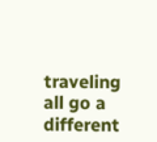traveling all go a different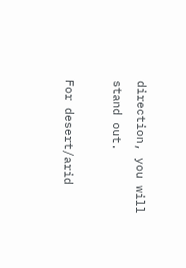direction, you will stand out.

For desert/arid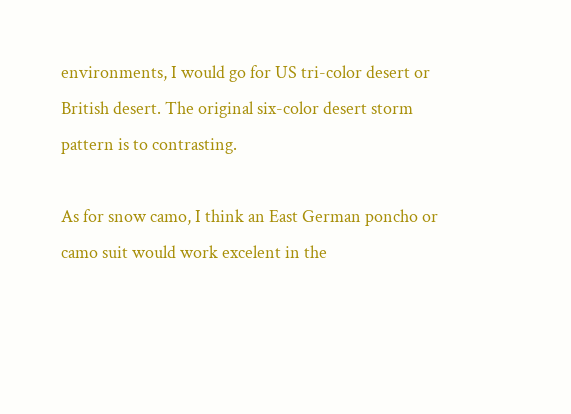environments, I would go for US tri-color desert or British desert. The original six-color desert storm pattern is to contrasting.

As for snow camo, I think an East German poncho or camo suit would work excelent in the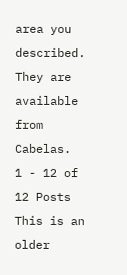area you described. They are available from Cabelas.
1 - 12 of 12 Posts
This is an older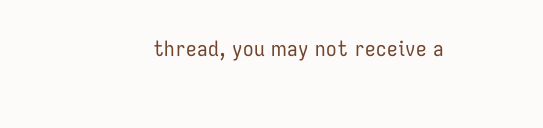thread, you may not receive a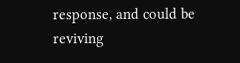response, and could be reviving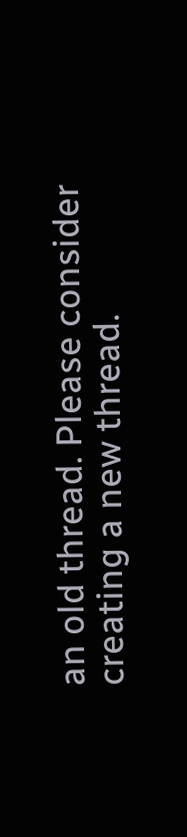an old thread. Please consider creating a new thread.